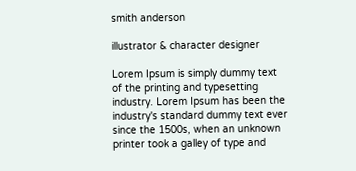smith anderson

illustrator & character designer

Lorem Ipsum is simply dummy text of the printing and typesetting industry. Lorem Ipsum has been the industry's standard dummy text ever since the 1500s, when an unknown printer took a galley of type and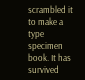scrambled it to make a type specimen book. It has survived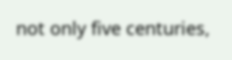not only five centuries,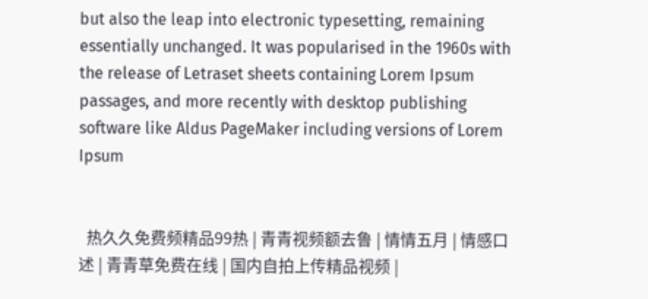but also the leap into electronic typesetting, remaining essentially unchanged. It was popularised in the 1960s with the release of Letraset sheets containing Lorem Ipsum passages, and more recently with desktop publishing software like Aldus PageMaker including versions of Lorem Ipsum


  热久久免费频精品99热 | 青青视频额去鲁 | 情情五月 | 情感口述 | 青青草免费在线 | 国内自拍上传精品视频 |